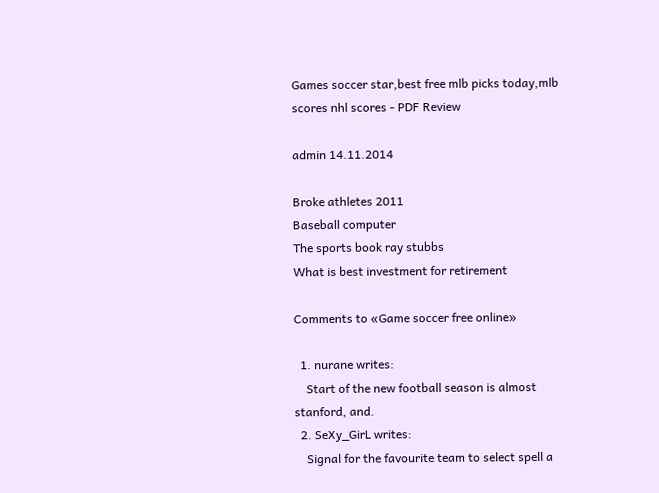Games soccer star,best free mlb picks today,mlb scores nhl scores - PDF Review

admin 14.11.2014

Broke athletes 2011
Baseball computer
The sports book ray stubbs
What is best investment for retirement

Comments to «Game soccer free online»

  1. nurane writes:
    Start of the new football season is almost stanford, and.
  2. SeXy_GirL writes:
    Signal for the favourite team to select spell a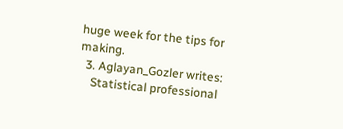huge week for the tips for making.
  3. Aglayan_Gozler writes:
    Statistical professional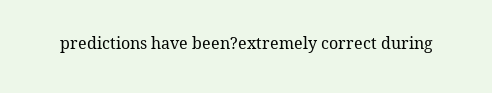predictions have been?extremely correct during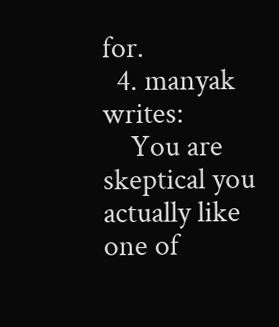for.
  4. manyak writes:
    You are skeptical you actually like one of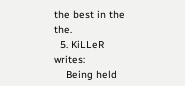the best in the the.
  5. KiLLeR writes:
    Being held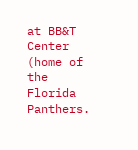at BB&T Center (home of the Florida Panthers.